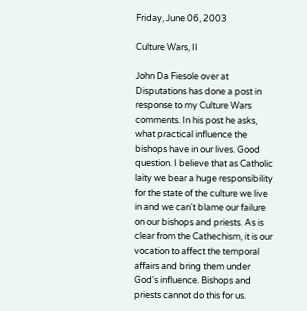Friday, June 06, 2003

Culture Wars, II

John Da Fiesole over at Disputations has done a post in response to my Culture Wars comments. In his post he asks, what practical influence the bishops have in our lives. Good question. I believe that as Catholic laity we bear a huge responsibility for the state of the culture we live in and we can't blame our failure on our bishops and priests. As is clear from the Cathechism, it is our vocation to affect the temporal affairs and bring them under God's influence. Bishops and priests cannot do this for us.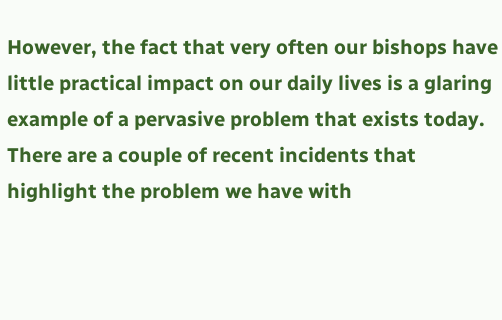However, the fact that very often our bishops have little practical impact on our daily lives is a glaring example of a pervasive problem that exists today. There are a couple of recent incidents that highlight the problem we have with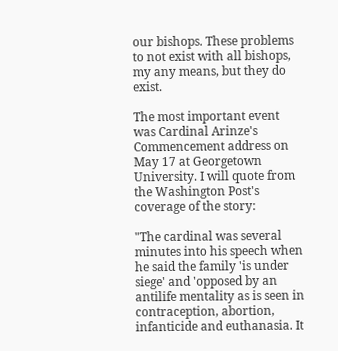our bishops. These problems to not exist with all bishops, my any means, but they do exist.

The most important event was Cardinal Arinze's Commencement address on May 17 at Georgetown University. I will quote from the Washington Post's coverage of the story:

"The cardinal was several minutes into his speech when he said the family 'is under siege' and 'opposed by an antilife mentality as is seen in contraception, abortion, infanticide and euthanasia. It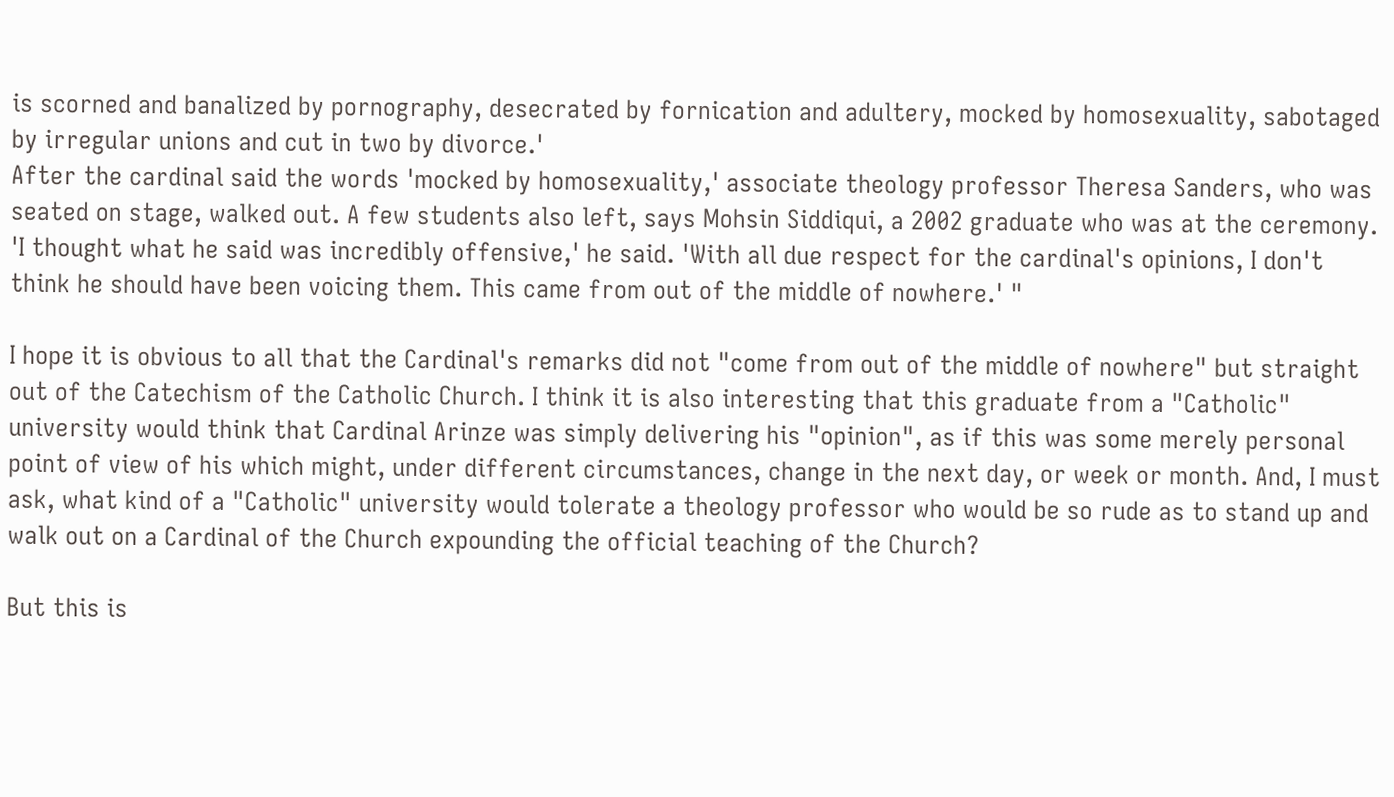is scorned and banalized by pornography, desecrated by fornication and adultery, mocked by homosexuality, sabotaged by irregular unions and cut in two by divorce.'
After the cardinal said the words 'mocked by homosexuality,' associate theology professor Theresa Sanders, who was seated on stage, walked out. A few students also left, says Mohsin Siddiqui, a 2002 graduate who was at the ceremony.
'I thought what he said was incredibly offensive,' he said. 'With all due respect for the cardinal's opinions, I don't think he should have been voicing them. This came from out of the middle of nowhere.' "

I hope it is obvious to all that the Cardinal's remarks did not "come from out of the middle of nowhere" but straight out of the Catechism of the Catholic Church. I think it is also interesting that this graduate from a "Catholic" university would think that Cardinal Arinze was simply delivering his "opinion", as if this was some merely personal point of view of his which might, under different circumstances, change in the next day, or week or month. And, I must ask, what kind of a "Catholic" university would tolerate a theology professor who would be so rude as to stand up and walk out on a Cardinal of the Church expounding the official teaching of the Church?

But this is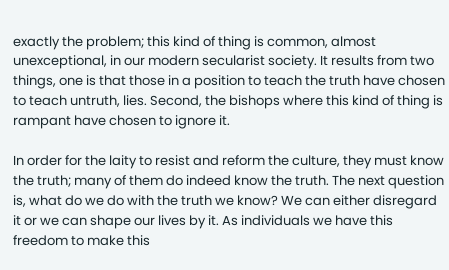exactly the problem; this kind of thing is common, almost unexceptional, in our modern secularist society. It results from two things, one is that those in a position to teach the truth have chosen to teach untruth, lies. Second, the bishops where this kind of thing is rampant have chosen to ignore it.

In order for the laity to resist and reform the culture, they must know the truth; many of them do indeed know the truth. The next question is, what do we do with the truth we know? We can either disregard it or we can shape our lives by it. As individuals we have this freedom to make this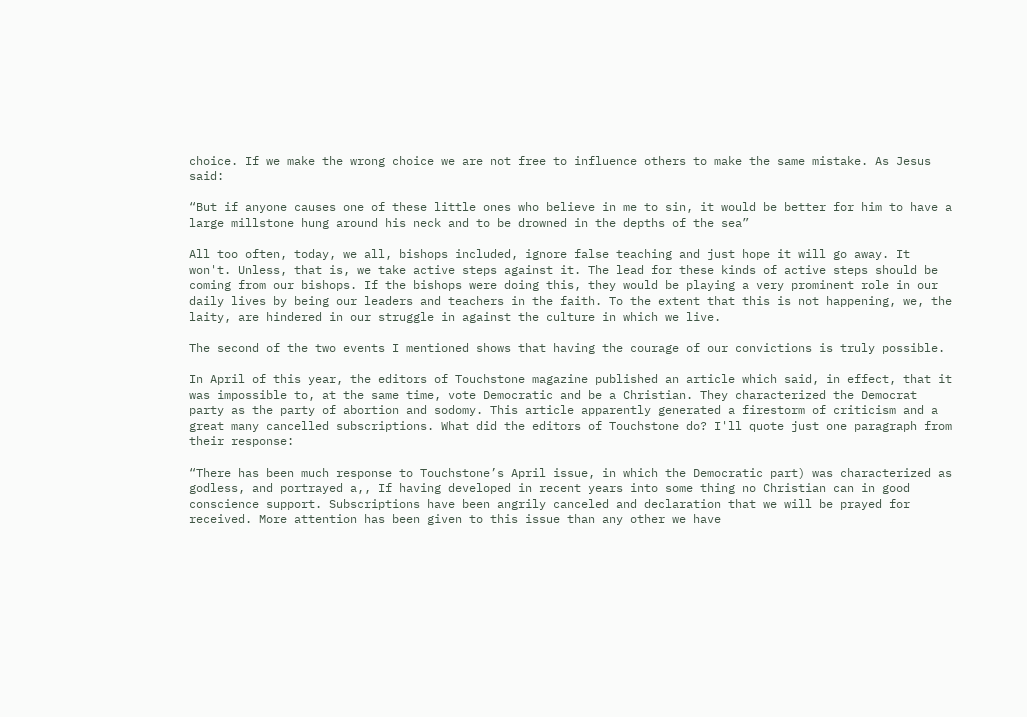choice. If we make the wrong choice we are not free to influence others to make the same mistake. As Jesus said:

“But if anyone causes one of these little ones who believe in me to sin, it would be better for him to have a large millstone hung around his neck and to be drowned in the depths of the sea”

All too often, today, we all, bishops included, ignore false teaching and just hope it will go away. It won't. Unless, that is, we take active steps against it. The lead for these kinds of active steps should be coming from our bishops. If the bishops were doing this, they would be playing a very prominent role in our daily lives by being our leaders and teachers in the faith. To the extent that this is not happening, we, the laity, are hindered in our struggle in against the culture in which we live.

The second of the two events I mentioned shows that having the courage of our convictions is truly possible.

In April of this year, the editors of Touchstone magazine published an article which said, in effect, that it was impossible to, at the same time, vote Democratic and be a Christian. They characterized the Democrat party as the party of abortion and sodomy. This article apparently generated a firestorm of criticism and a great many cancelled subscriptions. What did the editors of Touchstone do? I'll quote just one paragraph from their response:

“There has been much response to Touchstone’s April issue, in which the Democratic part) was characterized as godless, and portrayed a,, If having developed in recent years into some thing no Christian can in good conscience support. Subscriptions have been angrily canceled and declaration that we will be prayed for received. More attention has been given to this issue than any other we have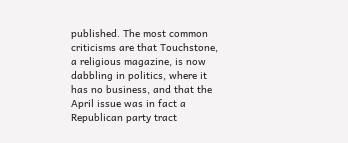published. The most common criticisms are that Touchstone, a religious magazine, is now dabbling in politics, where it has no business, and that the April issue was in fact a Republican party tract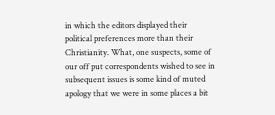in which the editors displayed their political preferences more than their Christianity. What, one suspects, some of our off put correspondents wished to see in subsequent issues is some kind of muted apology that we were in some places a bit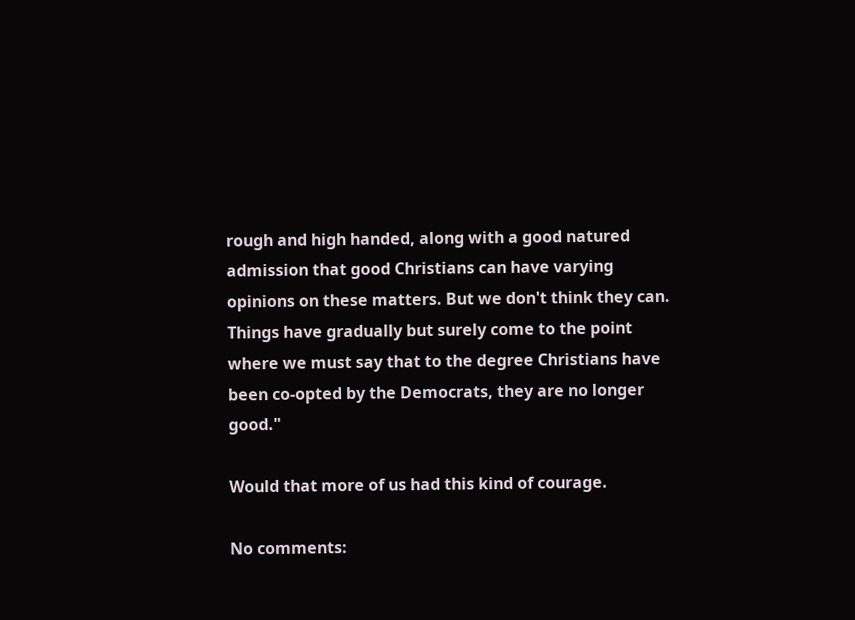rough and high handed, along with a good natured admission that good Christians can have varying opinions on these matters. But we don't think they can. Things have gradually but surely come to the point where we must say that to the degree Christians have been co-opted by the Democrats, they are no longer good."

Would that more of us had this kind of courage.

No comments: